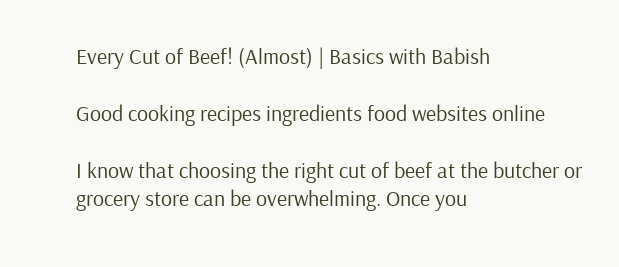Every Cut of Beef! (Almost) | Basics with Babish

Good cooking recipes ingredients food websites online

I know that choosing the right cut of beef at the butcher or grocery store can be overwhelming. Once you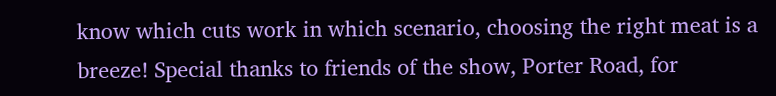know which cuts work in which scenario, choosing the right meat is a breeze! Special thanks to friends of the show, Porter Road, for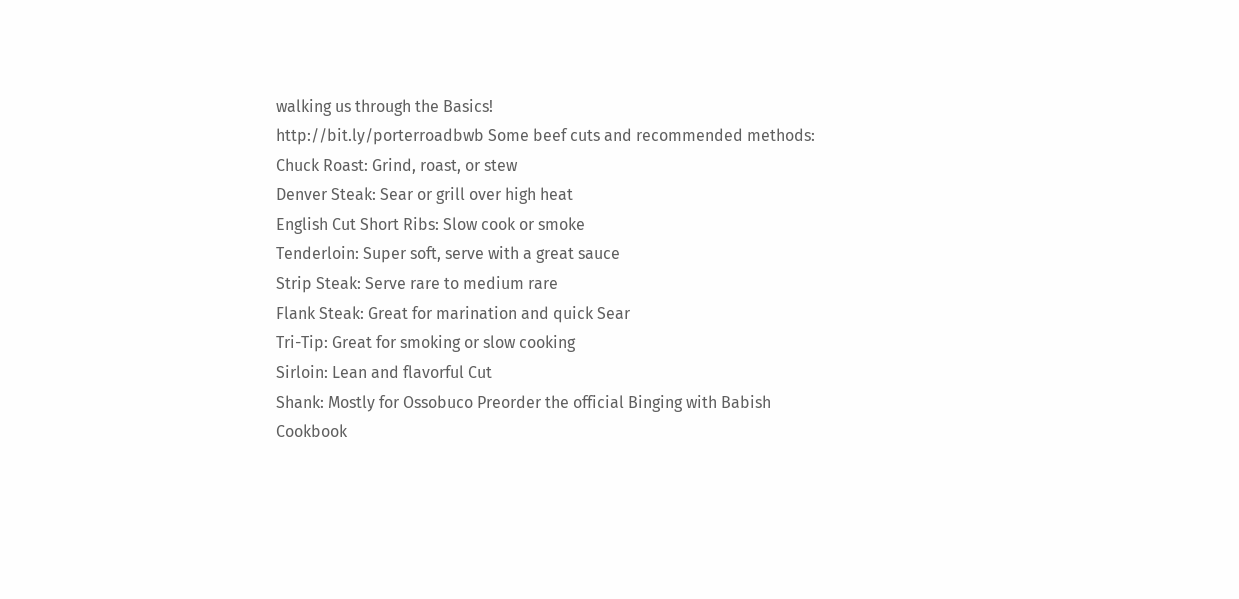walking us through the Basics!
http://bit.ly/porterroadbwb Some beef cuts and recommended methods:
Chuck Roast: Grind, roast, or stew
Denver Steak: Sear or grill over high heat
English Cut Short Ribs: Slow cook or smoke
Tenderloin: Super soft, serve with a great sauce
Strip Steak: Serve rare to medium rare
Flank Steak: Great for marination and quick Sear
Tri-Tip: Great for smoking or slow cooking
Sirloin: Lean and flavorful Cut
Shank: Mostly for Ossobuco Preorder the official Binging with Babish Cookbook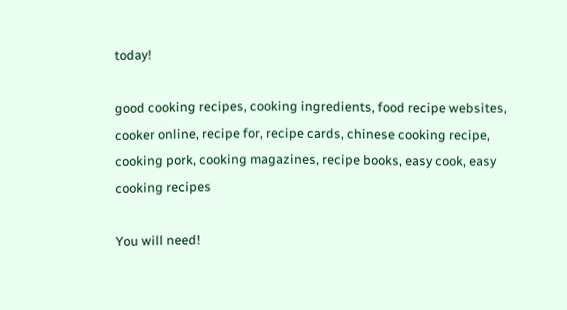today!

good cooking recipes, cooking ingredients, food recipe websites, cooker online, recipe for, recipe cards, chinese cooking recipe, cooking pork, cooking magazines, recipe books, easy cook, easy cooking recipes

You will need!